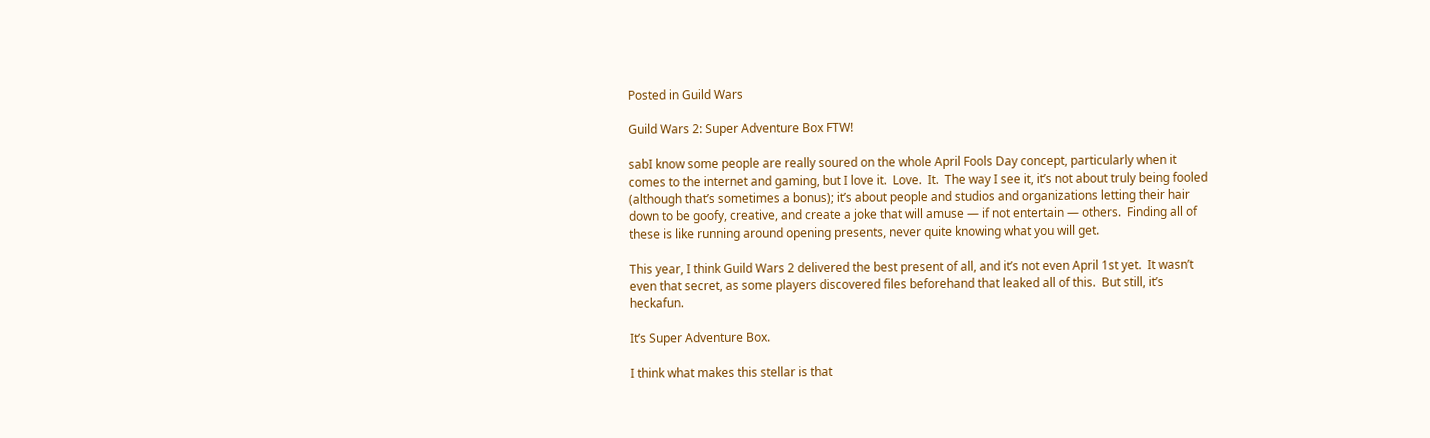Posted in Guild Wars

Guild Wars 2: Super Adventure Box FTW!

sabI know some people are really soured on the whole April Fools Day concept, particularly when it comes to the internet and gaming, but I love it.  Love.  It.  The way I see it, it’s not about truly being fooled (although that’s sometimes a bonus); it’s about people and studios and organizations letting their hair down to be goofy, creative, and create a joke that will amuse — if not entertain — others.  Finding all of these is like running around opening presents, never quite knowing what you will get.

This year, I think Guild Wars 2 delivered the best present of all, and it’s not even April 1st yet.  It wasn’t even that secret, as some players discovered files beforehand that leaked all of this.  But still, it’s heckafun.

It’s Super Adventure Box.

I think what makes this stellar is that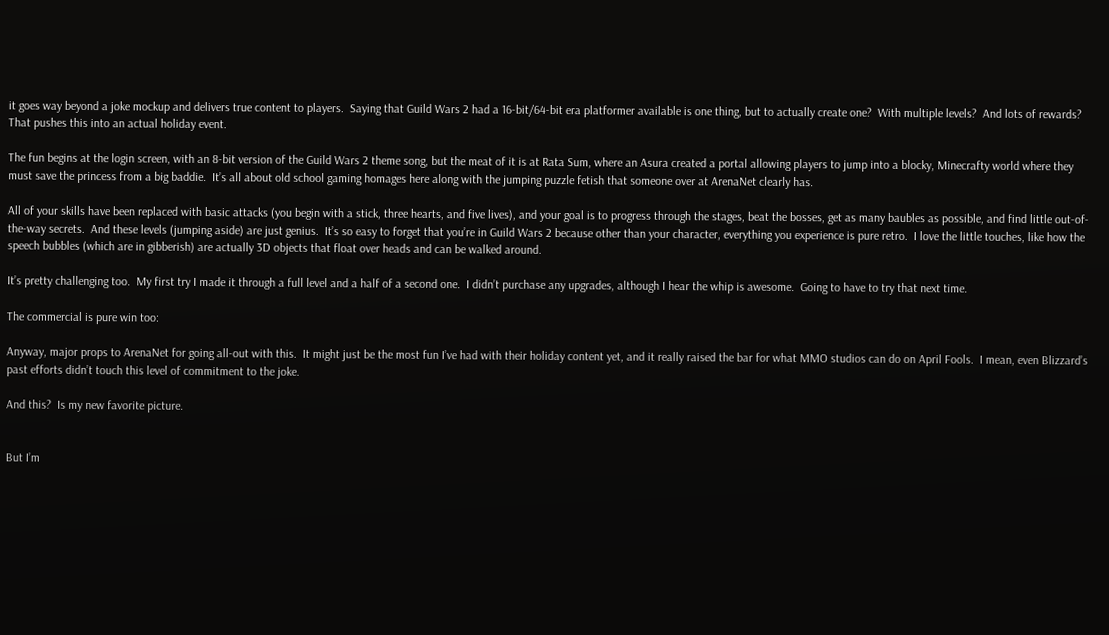it goes way beyond a joke mockup and delivers true content to players.  Saying that Guild Wars 2 had a 16-bit/64-bit era platformer available is one thing, but to actually create one?  With multiple levels?  And lots of rewards?  That pushes this into an actual holiday event.

The fun begins at the login screen, with an 8-bit version of the Guild Wars 2 theme song, but the meat of it is at Rata Sum, where an Asura created a portal allowing players to jump into a blocky, Minecrafty world where they must save the princess from a big baddie.  It’s all about old school gaming homages here along with the jumping puzzle fetish that someone over at ArenaNet clearly has.

All of your skills have been replaced with basic attacks (you begin with a stick, three hearts, and five lives), and your goal is to progress through the stages, beat the bosses, get as many baubles as possible, and find little out-of-the-way secrets.  And these levels (jumping aside) are just genius.  It’s so easy to forget that you’re in Guild Wars 2 because other than your character, everything you experience is pure retro.  I love the little touches, like how the speech bubbles (which are in gibberish) are actually 3D objects that float over heads and can be walked around.

It’s pretty challenging too.  My first try I made it through a full level and a half of a second one.  I didn’t purchase any upgrades, although I hear the whip is awesome.  Going to have to try that next time.

The commercial is pure win too:

Anyway, major props to ArenaNet for going all-out with this.  It might just be the most fun I’ve had with their holiday content yet, and it really raised the bar for what MMO studios can do on April Fools.  I mean, even Blizzard’s past efforts didn’t touch this level of commitment to the joke.

And this?  Is my new favorite picture.


But I’m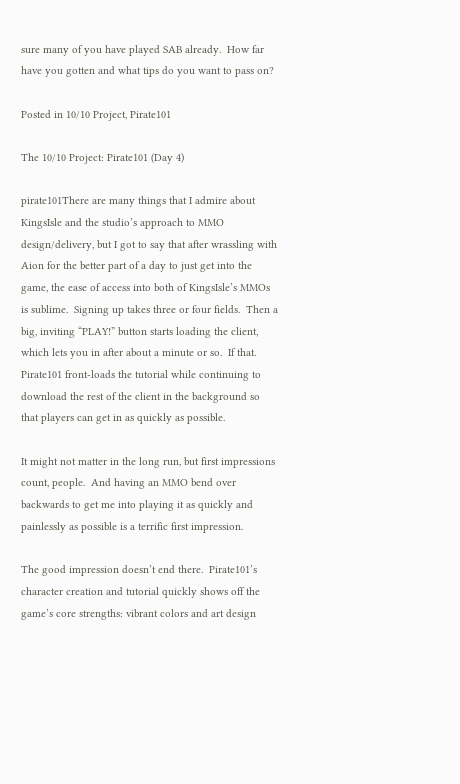sure many of you have played SAB already.  How far have you gotten and what tips do you want to pass on?

Posted in 10/10 Project, Pirate101

The 10/10 Project: Pirate101 (Day 4)

pirate101There are many things that I admire about KingsIsle and the studio’s approach to MMO design/delivery, but I got to say that after wrassling with Aion for the better part of a day to just get into the game, the ease of access into both of KingsIsle’s MMOs is sublime.  Signing up takes three or four fields.  Then a big, inviting “PLAY!” button starts loading the client, which lets you in after about a minute or so.  If that.  Pirate101 front-loads the tutorial while continuing to download the rest of the client in the background so that players can get in as quickly as possible.

It might not matter in the long run, but first impressions count, people.  And having an MMO bend over backwards to get me into playing it as quickly and painlessly as possible is a terrific first impression.

The good impression doesn’t end there.  Pirate101’s character creation and tutorial quickly shows off the game’s core strengths: vibrant colors and art design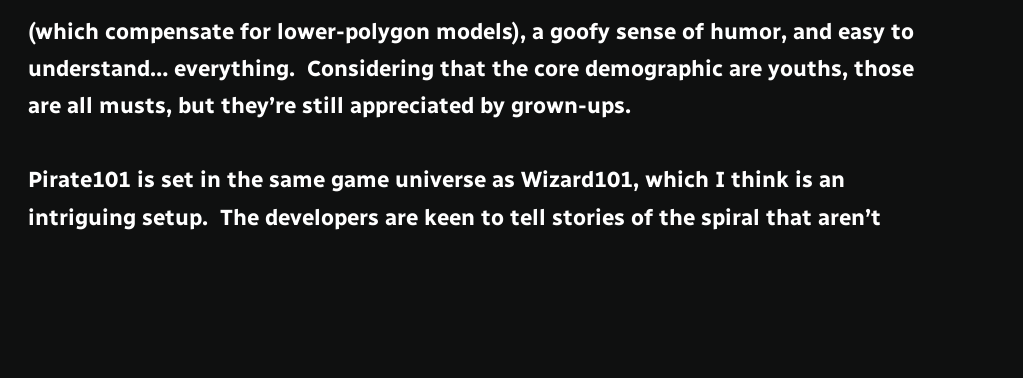(which compensate for lower-polygon models), a goofy sense of humor, and easy to understand… everything.  Considering that the core demographic are youths, those are all musts, but they’re still appreciated by grown-ups.

Pirate101 is set in the same game universe as Wizard101, which I think is an intriguing setup.  The developers are keen to tell stories of the spiral that aren’t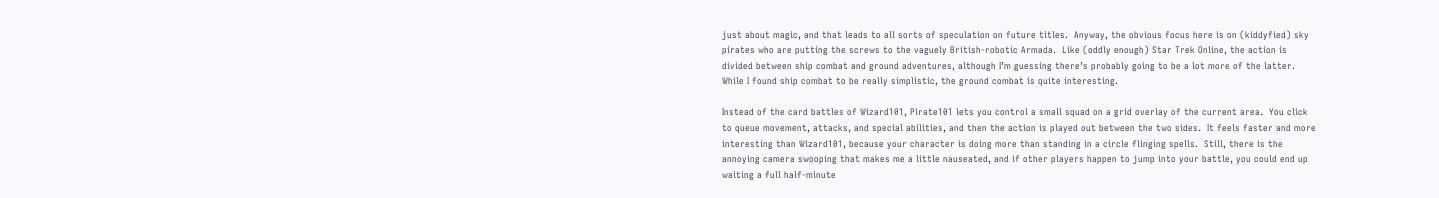just about magic, and that leads to all sorts of speculation on future titles.  Anyway, the obvious focus here is on (kiddyfied) sky pirates who are putting the screws to the vaguely British-robotic Armada.  Like (oddly enough) Star Trek Online, the action is divided between ship combat and ground adventures, although I’m guessing there’s probably going to be a lot more of the latter.  While I found ship combat to be really simplistic, the ground combat is quite interesting.

Instead of the card battles of Wizard101, Pirate101 lets you control a small squad on a grid overlay of the current area.  You click to queue movement, attacks, and special abilities, and then the action is played out between the two sides.  It feels faster and more interesting than Wizard101, because your character is doing more than standing in a circle flinging spells.  Still, there is the annoying camera swooping that makes me a little nauseated, and if other players happen to jump into your battle, you could end up waiting a full half-minute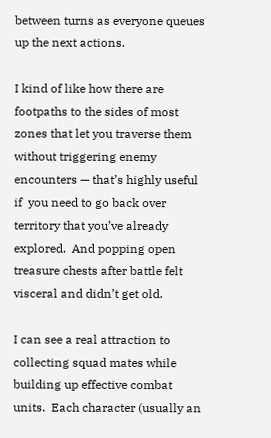between turns as everyone queues up the next actions.

I kind of like how there are footpaths to the sides of most zones that let you traverse them without triggering enemy encounters — that’s highly useful if  you need to go back over territory that you’ve already explored.  And popping open treasure chests after battle felt visceral and didn’t get old.

I can see a real attraction to collecting squad mates while building up effective combat units.  Each character (usually an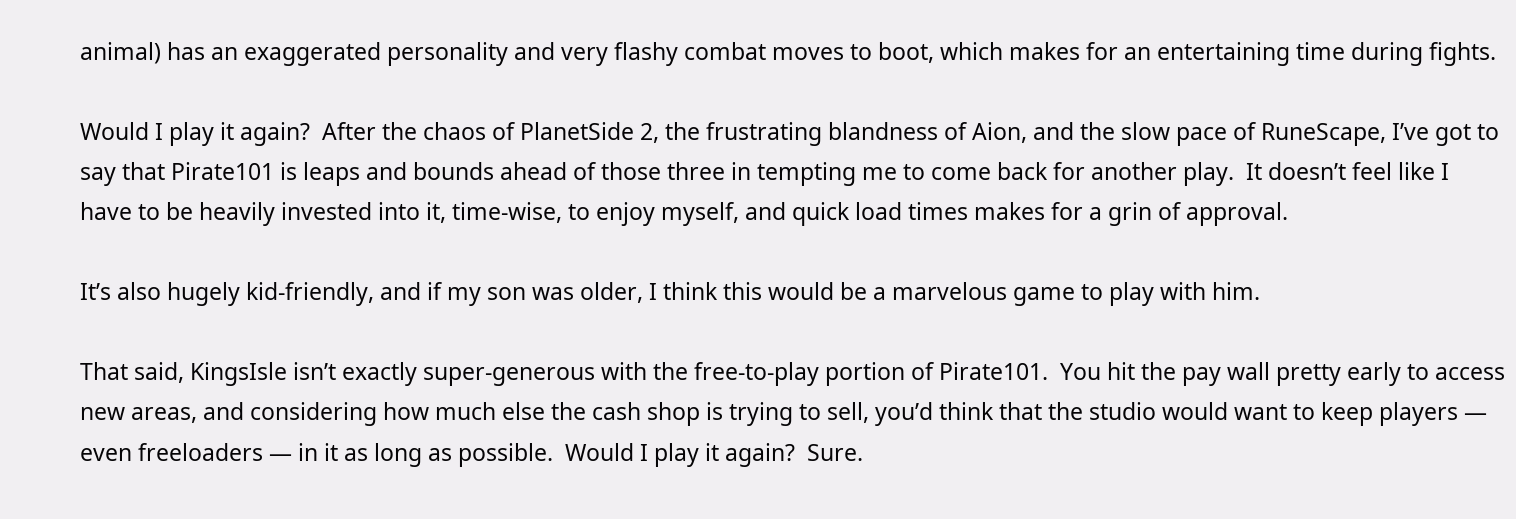animal) has an exaggerated personality and very flashy combat moves to boot, which makes for an entertaining time during fights.

Would I play it again?  After the chaos of PlanetSide 2, the frustrating blandness of Aion, and the slow pace of RuneScape, I’ve got to say that Pirate101 is leaps and bounds ahead of those three in tempting me to come back for another play.  It doesn’t feel like I have to be heavily invested into it, time-wise, to enjoy myself, and quick load times makes for a grin of approval.

It’s also hugely kid-friendly, and if my son was older, I think this would be a marvelous game to play with him.

That said, KingsIsle isn’t exactly super-generous with the free-to-play portion of Pirate101.  You hit the pay wall pretty early to access new areas, and considering how much else the cash shop is trying to sell, you’d think that the studio would want to keep players — even freeloaders — in it as long as possible.  Would I play it again?  Sure.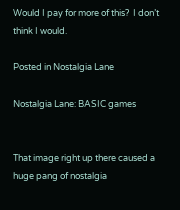Would I pay for more of this?  I don’t think I would.

Posted in Nostalgia Lane

Nostalgia Lane: BASIC games


That image right up there caused a huge pang of nostalgia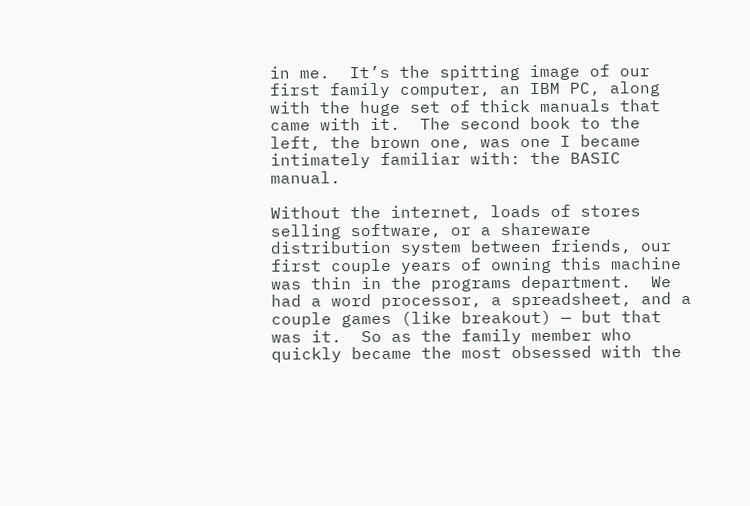in me.  It’s the spitting image of our first family computer, an IBM PC, along with the huge set of thick manuals that came with it.  The second book to the left, the brown one, was one I became intimately familiar with: the BASIC manual.

Without the internet, loads of stores selling software, or a shareware distribution system between friends, our first couple years of owning this machine was thin in the programs department.  We had a word processor, a spreadsheet, and a couple games (like breakout) — but that was it.  So as the family member who quickly became the most obsessed with the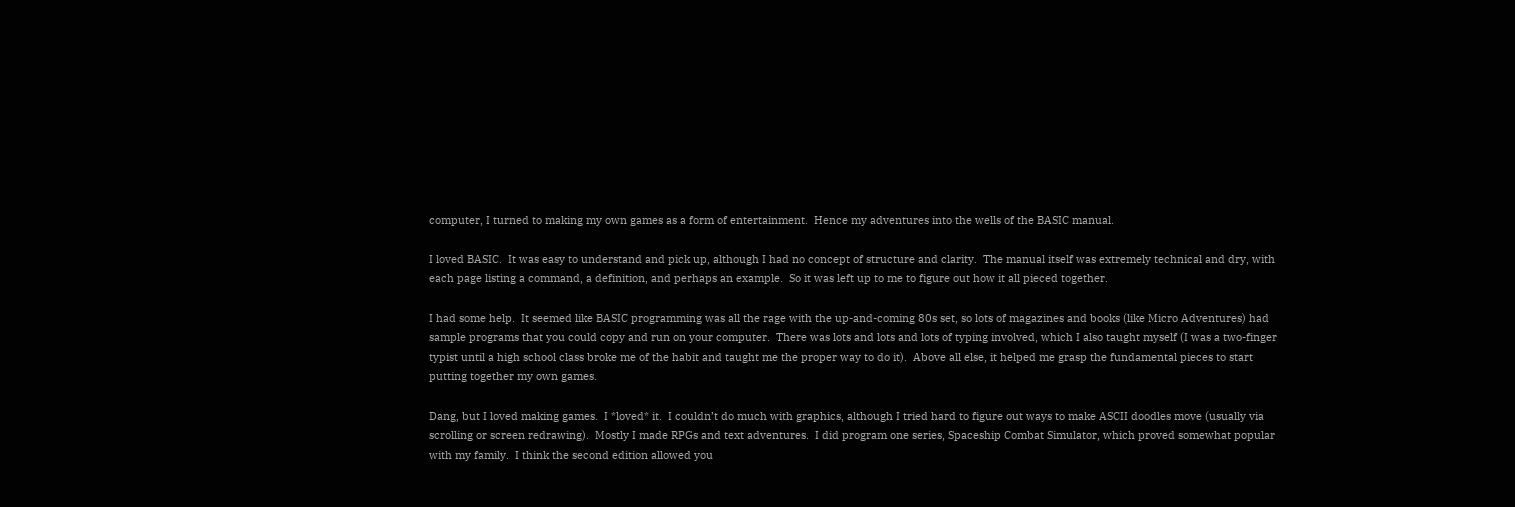computer, I turned to making my own games as a form of entertainment.  Hence my adventures into the wells of the BASIC manual.

I loved BASIC.  It was easy to understand and pick up, although I had no concept of structure and clarity.  The manual itself was extremely technical and dry, with each page listing a command, a definition, and perhaps an example.  So it was left up to me to figure out how it all pieced together.

I had some help.  It seemed like BASIC programming was all the rage with the up-and-coming 80s set, so lots of magazines and books (like Micro Adventures) had sample programs that you could copy and run on your computer.  There was lots and lots and lots of typing involved, which I also taught myself (I was a two-finger typist until a high school class broke me of the habit and taught me the proper way to do it).  Above all else, it helped me grasp the fundamental pieces to start putting together my own games.

Dang, but I loved making games.  I *loved* it.  I couldn’t do much with graphics, although I tried hard to figure out ways to make ASCII doodles move (usually via scrolling or screen redrawing).  Mostly I made RPGs and text adventures.  I did program one series, Spaceship Combat Simulator, which proved somewhat popular with my family.  I think the second edition allowed you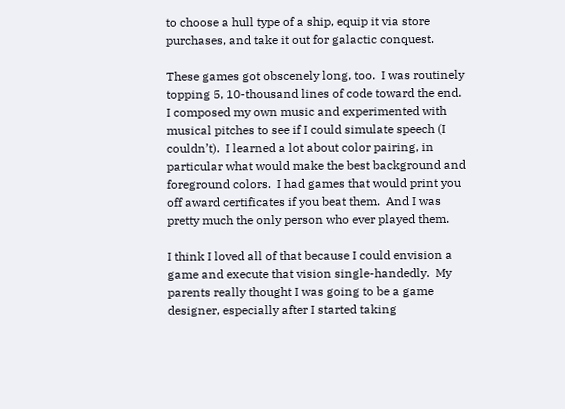to choose a hull type of a ship, equip it via store purchases, and take it out for galactic conquest.

These games got obscenely long, too.  I was routinely topping 5, 10-thousand lines of code toward the end.  I composed my own music and experimented with musical pitches to see if I could simulate speech (I couldn’t).  I learned a lot about color pairing, in particular what would make the best background and foreground colors.  I had games that would print you off award certificates if you beat them.  And I was pretty much the only person who ever played them.

I think I loved all of that because I could envision a game and execute that vision single-handedly.  My parents really thought I was going to be a game designer, especially after I started taking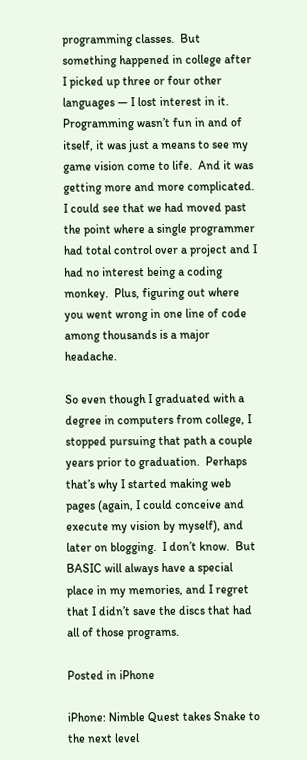programming classes.  But something happened in college after I picked up three or four other languages — I lost interest in it.  Programming wasn’t fun in and of itself, it was just a means to see my game vision come to life.  And it was getting more and more complicated.  I could see that we had moved past the point where a single programmer had total control over a project and I had no interest being a coding monkey.  Plus, figuring out where you went wrong in one line of code among thousands is a major headache.

So even though I graduated with a degree in computers from college, I stopped pursuing that path a couple years prior to graduation.  Perhaps that’s why I started making web pages (again, I could conceive and execute my vision by myself), and later on blogging.  I don’t know.  But BASIC will always have a special place in my memories, and I regret that I didn’t save the discs that had all of those programs.

Posted in iPhone

iPhone: Nimble Quest takes Snake to the next level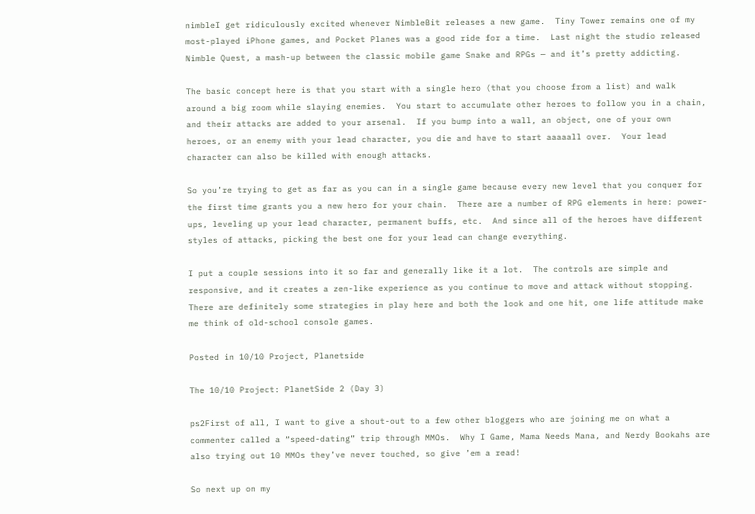nimbleI get ridiculously excited whenever NimbleBit releases a new game.  Tiny Tower remains one of my most-played iPhone games, and Pocket Planes was a good ride for a time.  Last night the studio released Nimble Quest, a mash-up between the classic mobile game Snake and RPGs — and it’s pretty addicting.

The basic concept here is that you start with a single hero (that you choose from a list) and walk around a big room while slaying enemies.  You start to accumulate other heroes to follow you in a chain, and their attacks are added to your arsenal.  If you bump into a wall, an object, one of your own heroes, or an enemy with your lead character, you die and have to start aaaaall over.  Your lead character can also be killed with enough attacks.

So you’re trying to get as far as you can in a single game because every new level that you conquer for the first time grants you a new hero for your chain.  There are a number of RPG elements in here: power-ups, leveling up your lead character, permanent buffs, etc.  And since all of the heroes have different styles of attacks, picking the best one for your lead can change everything.

I put a couple sessions into it so far and generally like it a lot.  The controls are simple and responsive, and it creates a zen-like experience as you continue to move and attack without stopping.  There are definitely some strategies in play here and both the look and one hit, one life attitude make me think of old-school console games.

Posted in 10/10 Project, Planetside

The 10/10 Project: PlanetSide 2 (Day 3)

ps2First of all, I want to give a shout-out to a few other bloggers who are joining me on what a commenter called a “speed-dating” trip through MMOs.  Why I Game, Mama Needs Mana, and Nerdy Bookahs are also trying out 10 MMOs they’ve never touched, so give ’em a read!

So next up on my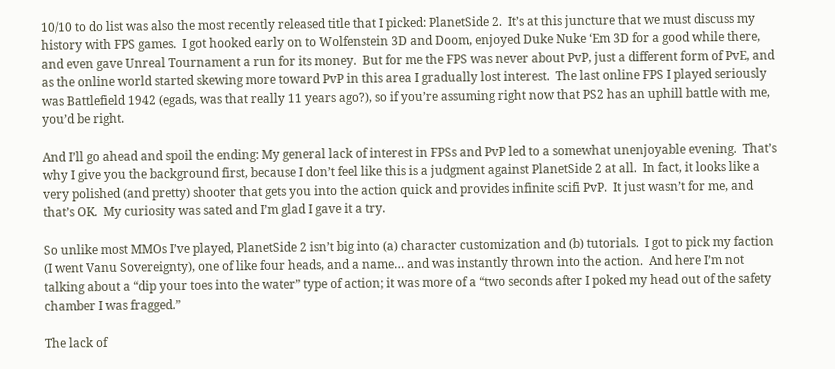10/10 to do list was also the most recently released title that I picked: PlanetSide 2.  It’s at this juncture that we must discuss my history with FPS games.  I got hooked early on to Wolfenstein 3D and Doom, enjoyed Duke Nuke ‘Em 3D for a good while there, and even gave Unreal Tournament a run for its money.  But for me the FPS was never about PvP, just a different form of PvE, and as the online world started skewing more toward PvP in this area I gradually lost interest.  The last online FPS I played seriously was Battlefield 1942 (egads, was that really 11 years ago?), so if you’re assuming right now that PS2 has an uphill battle with me, you’d be right.

And I’ll go ahead and spoil the ending: My general lack of interest in FPSs and PvP led to a somewhat unenjoyable evening.  That’s why I give you the background first, because I don’t feel like this is a judgment against PlanetSide 2 at all.  In fact, it looks like a very polished (and pretty) shooter that gets you into the action quick and provides infinite scifi PvP.  It just wasn’t for me, and that’s OK.  My curiosity was sated and I’m glad I gave it a try.

So unlike most MMOs I’ve played, PlanetSide 2 isn’t big into (a) character customization and (b) tutorials.  I got to pick my faction (I went Vanu Sovereignty), one of like four heads, and a name… and was instantly thrown into the action.  And here I’m not talking about a “dip your toes into the water” type of action; it was more of a “two seconds after I poked my head out of the safety chamber I was fragged.”

The lack of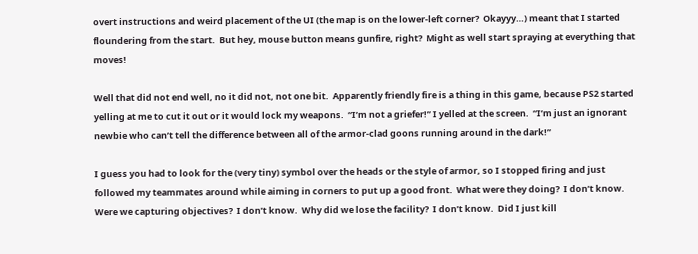overt instructions and weird placement of the UI (the map is on the lower-left corner?  Okayyy…) meant that I started floundering from the start.  But hey, mouse button means gunfire, right?  Might as well start spraying at everything that moves!

Well that did not end well, no it did not, not one bit.  Apparently friendly fire is a thing in this game, because PS2 started yelling at me to cut it out or it would lock my weapons.  “I’m not a griefer!” I yelled at the screen.  “I’m just an ignorant newbie who can’t tell the difference between all of the armor-clad goons running around in the dark!”

I guess you had to look for the (very tiny) symbol over the heads or the style of armor, so I stopped firing and just followed my teammates around while aiming in corners to put up a good front.  What were they doing?  I don’t know.  Were we capturing objectives?  I don’t know.  Why did we lose the facility?  I don’t know.  Did I just kill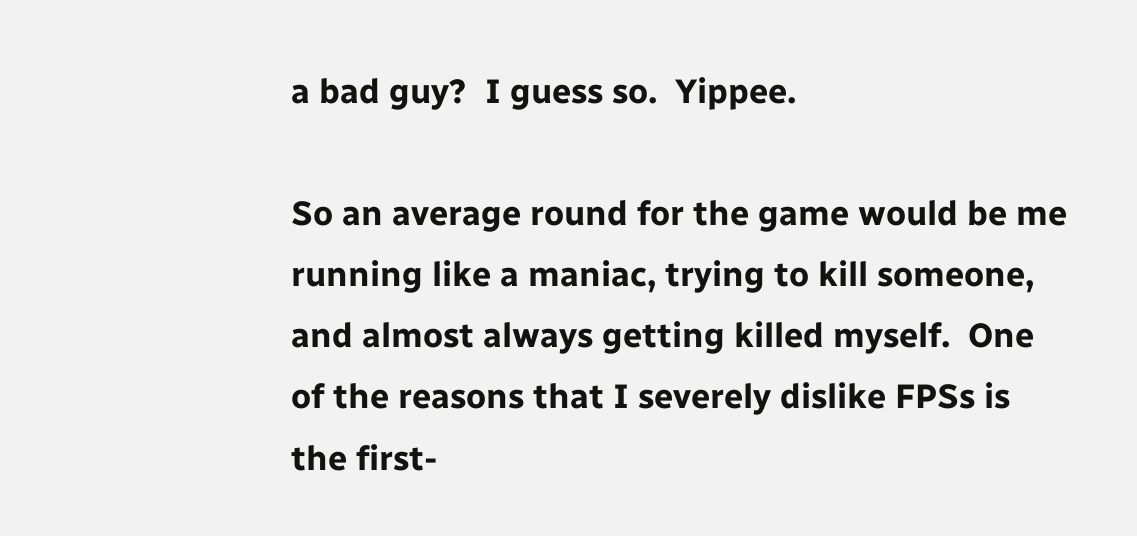a bad guy?  I guess so.  Yippee.

So an average round for the game would be me running like a maniac, trying to kill someone, and almost always getting killed myself.  One of the reasons that I severely dislike FPSs is the first-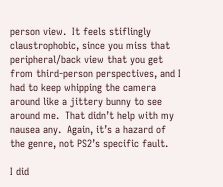person view.  It feels stiflingly claustrophobic, since you miss that peripheral/back view that you get from third-person perspectives, and I had to keep whipping the camera around like a jittery bunny to see around me.  That didn’t help with my nausea any.  Again, it’s a hazard of the genre, not PS2’s specific fault.

I did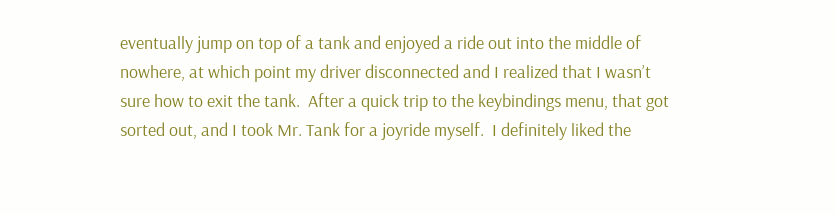eventually jump on top of a tank and enjoyed a ride out into the middle of nowhere, at which point my driver disconnected and I realized that I wasn’t sure how to exit the tank.  After a quick trip to the keybindings menu, that got sorted out, and I took Mr. Tank for a joyride myself.  I definitely liked the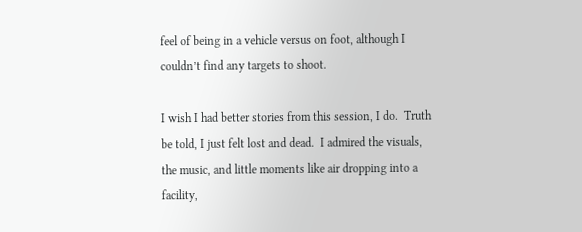feel of being in a vehicle versus on foot, although I couldn’t find any targets to shoot.

I wish I had better stories from this session, I do.  Truth be told, I just felt lost and dead.  I admired the visuals, the music, and little moments like air dropping into a facility,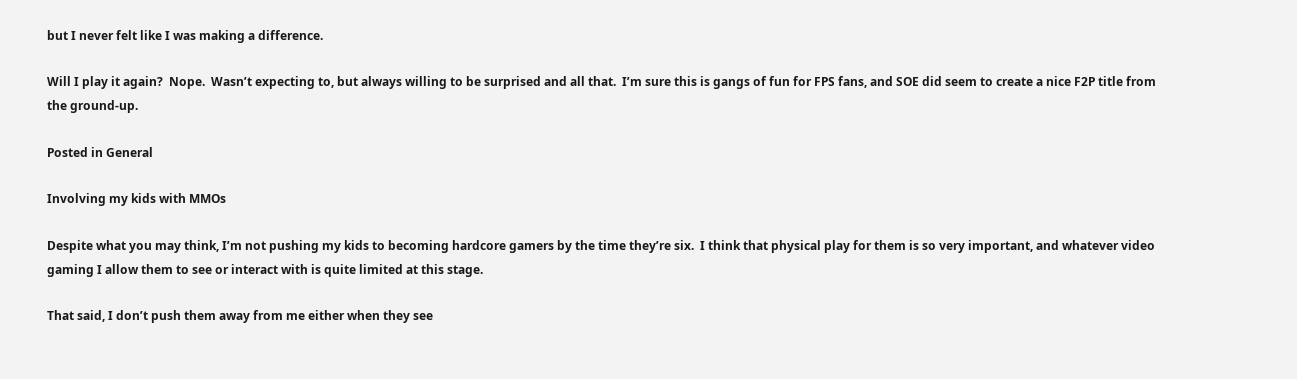but I never felt like I was making a difference.

Will I play it again?  Nope.  Wasn’t expecting to, but always willing to be surprised and all that.  I’m sure this is gangs of fun for FPS fans, and SOE did seem to create a nice F2P title from the ground-up.

Posted in General

Involving my kids with MMOs

Despite what you may think, I’m not pushing my kids to becoming hardcore gamers by the time they’re six.  I think that physical play for them is so very important, and whatever video gaming I allow them to see or interact with is quite limited at this stage.

That said, I don’t push them away from me either when they see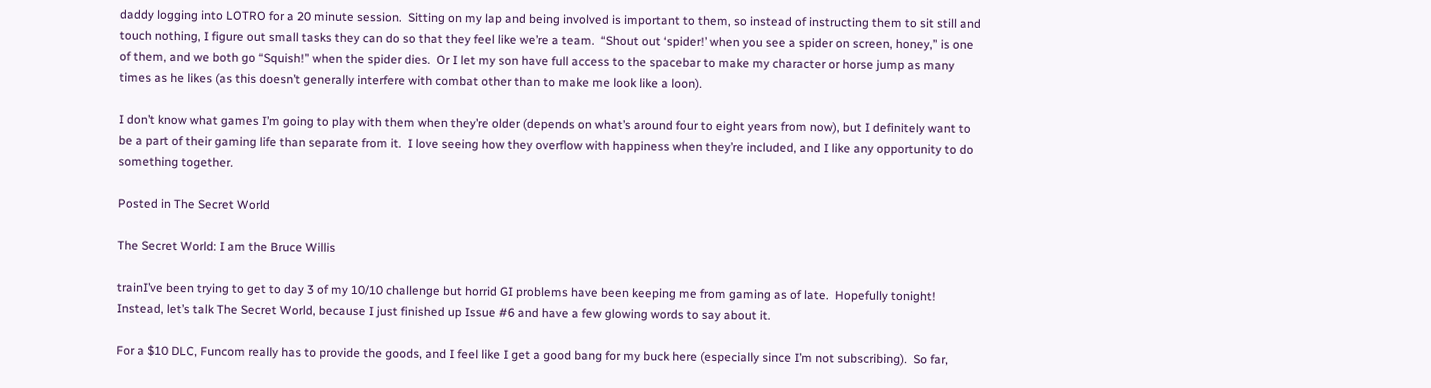daddy logging into LOTRO for a 20 minute session.  Sitting on my lap and being involved is important to them, so instead of instructing them to sit still and touch nothing, I figure out small tasks they can do so that they feel like we’re a team.  “Shout out ‘spider!’ when you see a spider on screen, honey,” is one of them, and we both go “Squish!” when the spider dies.  Or I let my son have full access to the spacebar to make my character or horse jump as many times as he likes (as this doesn’t generally interfere with combat other than to make me look like a loon).

I don’t know what games I’m going to play with them when they’re older (depends on what’s around four to eight years from now), but I definitely want to be a part of their gaming life than separate from it.  I love seeing how they overflow with happiness when they’re included, and I like any opportunity to do something together.

Posted in The Secret World

The Secret World: I am the Bruce Willis

trainI’ve been trying to get to day 3 of my 10/10 challenge but horrid GI problems have been keeping me from gaming as of late.  Hopefully tonight!  Instead, let’s talk The Secret World, because I just finished up Issue #6 and have a few glowing words to say about it.

For a $10 DLC, Funcom really has to provide the goods, and I feel like I get a good bang for my buck here (especially since I’m not subscribing).  So far,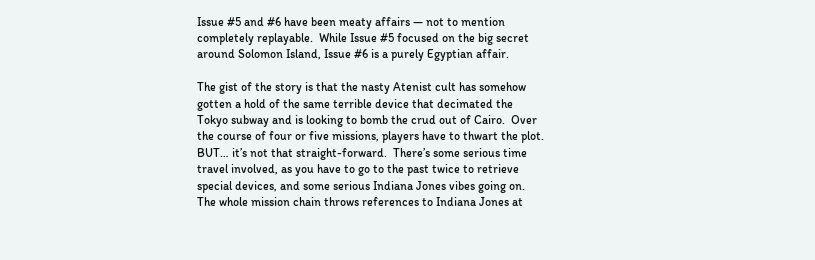Issue #5 and #6 have been meaty affairs — not to mention completely replayable.  While Issue #5 focused on the big secret around Solomon Island, Issue #6 is a purely Egyptian affair.

The gist of the story is that the nasty Atenist cult has somehow gotten a hold of the same terrible device that decimated the Tokyo subway and is looking to bomb the crud out of Cairo.  Over the course of four or five missions, players have to thwart the plot.  BUT… it’s not that straight-forward.  There’s some serious time travel involved, as you have to go to the past twice to retrieve special devices, and some serious Indiana Jones vibes going on.  The whole mission chain throws references to Indiana Jones at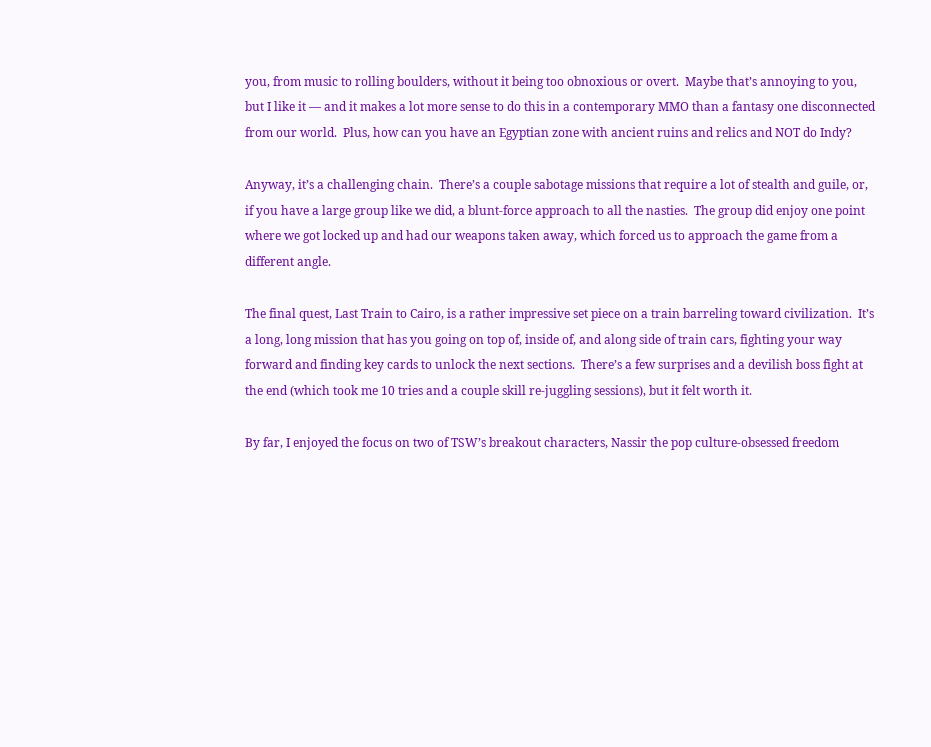you, from music to rolling boulders, without it being too obnoxious or overt.  Maybe that’s annoying to you, but I like it — and it makes a lot more sense to do this in a contemporary MMO than a fantasy one disconnected from our world.  Plus, how can you have an Egyptian zone with ancient ruins and relics and NOT do Indy?

Anyway, it’s a challenging chain.  There’s a couple sabotage missions that require a lot of stealth and guile, or, if you have a large group like we did, a blunt-force approach to all the nasties.  The group did enjoy one point where we got locked up and had our weapons taken away, which forced us to approach the game from a different angle.

The final quest, Last Train to Cairo, is a rather impressive set piece on a train barreling toward civilization.  It’s a long, long mission that has you going on top of, inside of, and along side of train cars, fighting your way forward and finding key cards to unlock the next sections.  There’s a few surprises and a devilish boss fight at the end (which took me 10 tries and a couple skill re-juggling sessions), but it felt worth it.

By far, I enjoyed the focus on two of TSW’s breakout characters, Nassir the pop culture-obsessed freedom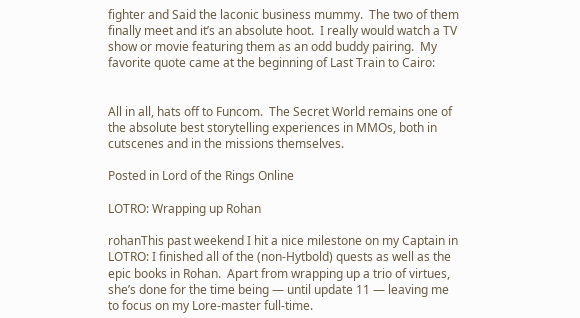fighter and Said the laconic business mummy.  The two of them finally meet and it’s an absolute hoot.  I really would watch a TV show or movie featuring them as an odd buddy pairing.  My favorite quote came at the beginning of Last Train to Cairo:


All in all, hats off to Funcom.  The Secret World remains one of the absolute best storytelling experiences in MMOs, both in cutscenes and in the missions themselves.

Posted in Lord of the Rings Online

LOTRO: Wrapping up Rohan

rohanThis past weekend I hit a nice milestone on my Captain in LOTRO: I finished all of the (non-Hytbold) quests as well as the epic books in Rohan.  Apart from wrapping up a trio of virtues, she’s done for the time being — until update 11 — leaving me to focus on my Lore-master full-time.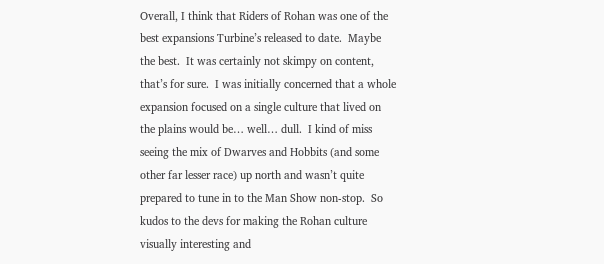Overall, I think that Riders of Rohan was one of the best expansions Turbine’s released to date.  Maybe the best.  It was certainly not skimpy on content, that’s for sure.  I was initially concerned that a whole expansion focused on a single culture that lived on the plains would be… well… dull.  I kind of miss seeing the mix of Dwarves and Hobbits (and some other far lesser race) up north and wasn’t quite prepared to tune in to the Man Show non-stop.  So kudos to the devs for making the Rohan culture visually interesting and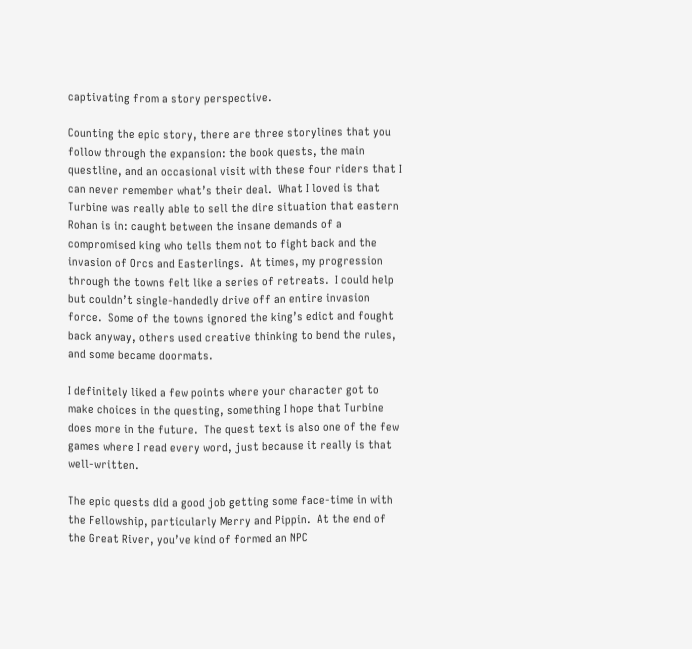captivating from a story perspective.

Counting the epic story, there are three storylines that you follow through the expansion: the book quests, the main questline, and an occasional visit with these four riders that I can never remember what’s their deal.  What I loved is that Turbine was really able to sell the dire situation that eastern Rohan is in: caught between the insane demands of a compromised king who tells them not to fight back and the invasion of Orcs and Easterlings.  At times, my progression through the towns felt like a series of retreats.  I could help but couldn’t single-handedly drive off an entire invasion force.  Some of the towns ignored the king’s edict and fought back anyway, others used creative thinking to bend the rules, and some became doormats.

I definitely liked a few points where your character got to make choices in the questing, something I hope that Turbine does more in the future.  The quest text is also one of the few games where I read every word, just because it really is that well-written.

The epic quests did a good job getting some face-time in with the Fellowship, particularly Merry and Pippin.  At the end of the Great River, you’ve kind of formed an NPC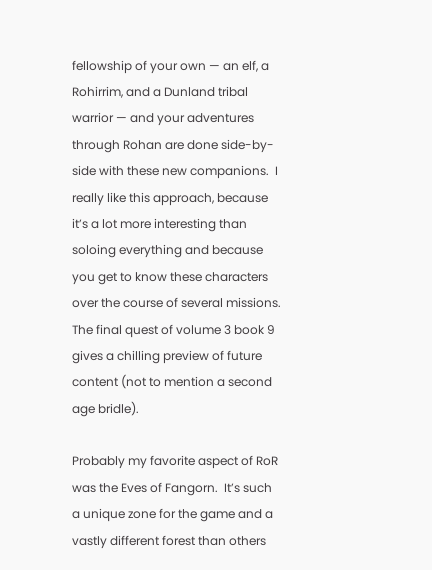fellowship of your own — an elf, a Rohirrim, and a Dunland tribal warrior — and your adventures through Rohan are done side-by-side with these new companions.  I really like this approach, because it’s a lot more interesting than soloing everything and because you get to know these characters over the course of several missions.  The final quest of volume 3 book 9 gives a chilling preview of future content (not to mention a second age bridle).

Probably my favorite aspect of RoR was the Eves of Fangorn.  It’s such a unique zone for the game and a vastly different forest than others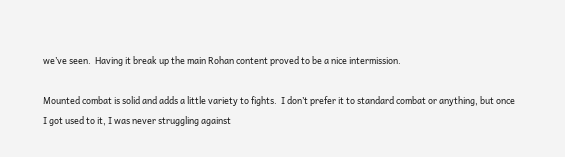we’ve seen.  Having it break up the main Rohan content proved to be a nice intermission.

Mounted combat is solid and adds a little variety to fights.  I don’t prefer it to standard combat or anything, but once I got used to it, I was never struggling against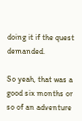doing it if the quest demanded.

So yeah, that was a good six months or so of an adventure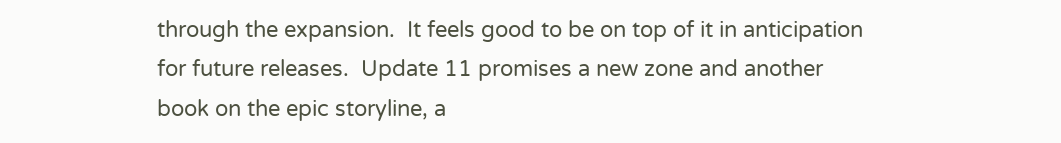through the expansion.  It feels good to be on top of it in anticipation for future releases.  Update 11 promises a new zone and another book on the epic storyline, a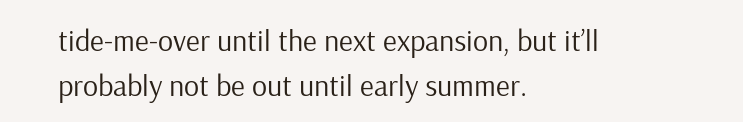tide-me-over until the next expansion, but it’ll probably not be out until early summer.